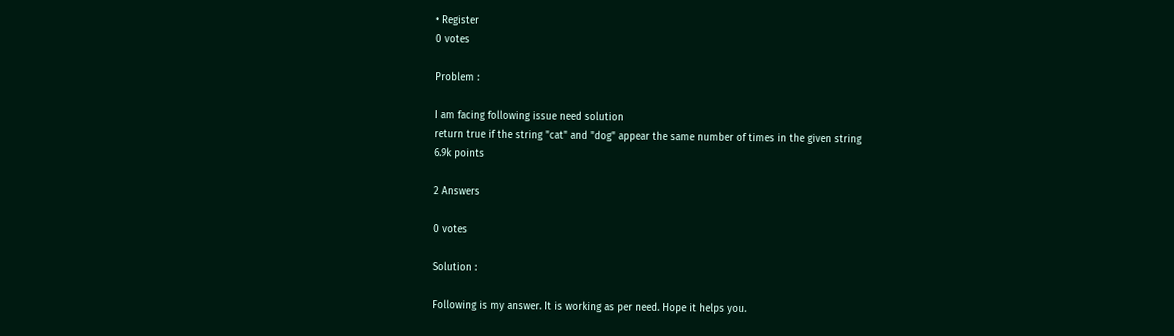• Register
0 votes

Problem :

I am facing following issue need solution
return true if the string "cat" and "dog" appear the same number of times in the given string
6.9k points

2 Answers

0 votes

Solution :

Following is my answer. It is working as per need. Hope it helps you.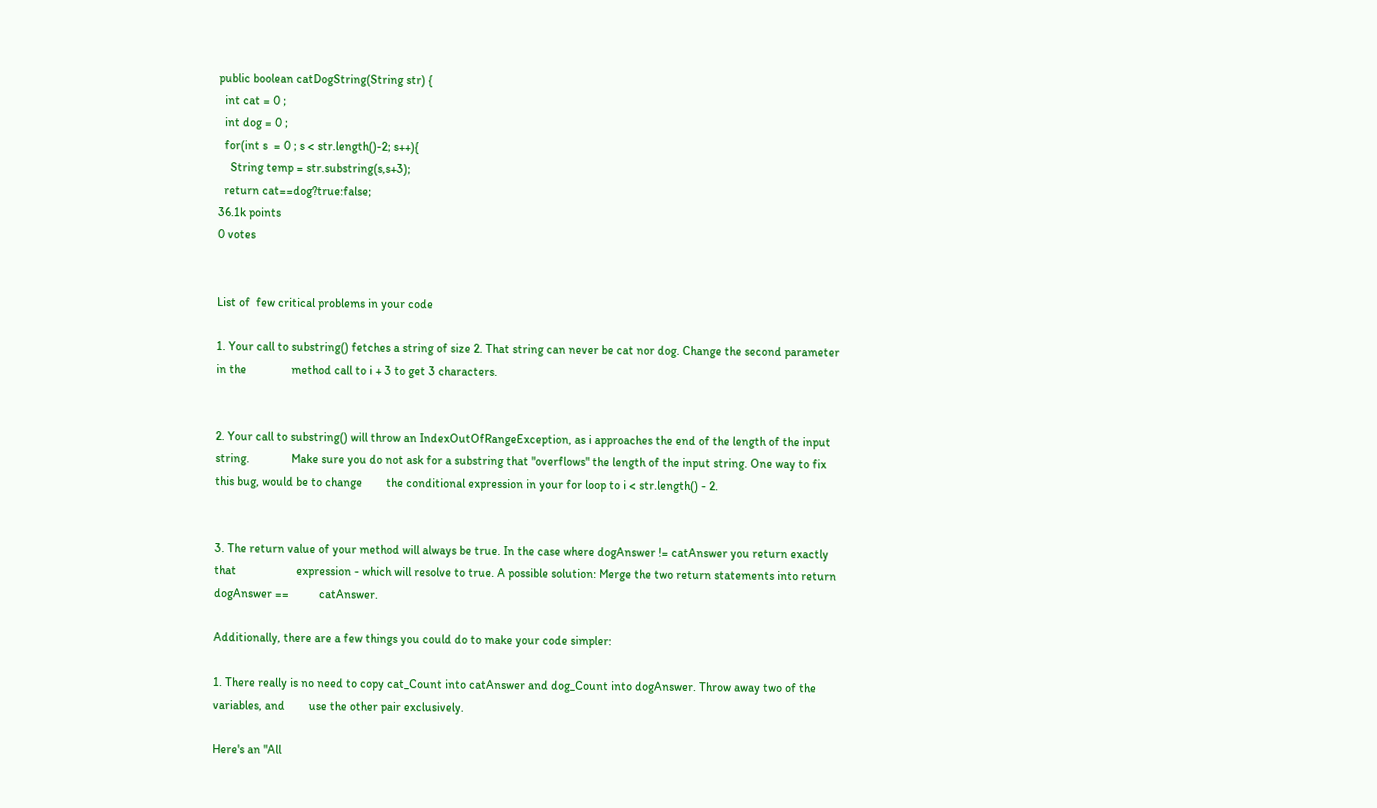public boolean catDogString(String str) {
  int cat = 0 ;
  int dog = 0 ;
  for(int s  = 0 ; s < str.length()-2; s++){
    String temp = str.substring(s,s+3);
  return cat==dog?true:false;
36.1k points
0 votes


List of  few critical problems in your code

1. Your call to substring() fetches a string of size 2. That string can never be cat nor dog. Change the second parameter in the               method call to i + 3 to get 3 characters.


2. Your call to substring() will throw an IndexOutOfRangeException, as i approaches the end of the length of the input string.              Make sure you do not ask for a substring that "overflows" the length of the input string. One way to fix this bug, would be to change        the conditional expression in your for loop to i < str.length() - 2.


3. The return value of your method will always be true. In the case where dogAnswer != catAnswer you return exactly that                    expression - which will resolve to true. A possible solution: Merge the two return statements into return dogAnswer ==          catAnswer.

Additionally, there are a few things you could do to make your code simpler:

1. There really is no need to copy cat_Count into catAnswer and dog_Count into dogAnswer. Throw away two of the variables, and        use the other pair exclusively.

Here's an "All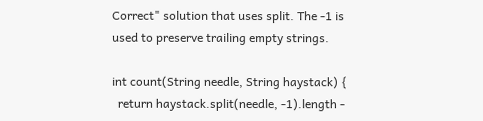Correct" solution that uses split. The -1 is used to preserve trailing empty strings.

int count(String needle, String haystack) {
  return haystack.split(needle, -1).length -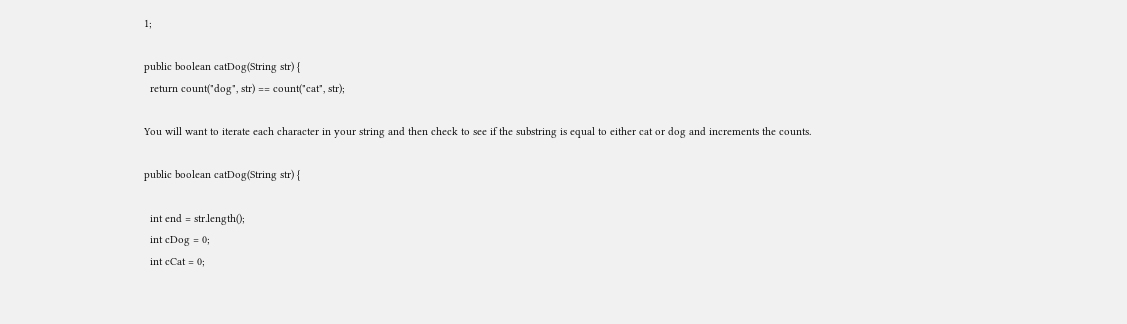1;

public boolean catDog(String str) {
  return count("dog", str) == count("cat", str);

You will want to iterate each character in your string and then check to see if the substring is equal to either cat or dog and increments the counts.

public boolean catDog(String str) {

  int end = str.length();
  int cDog = 0;
  int cCat = 0;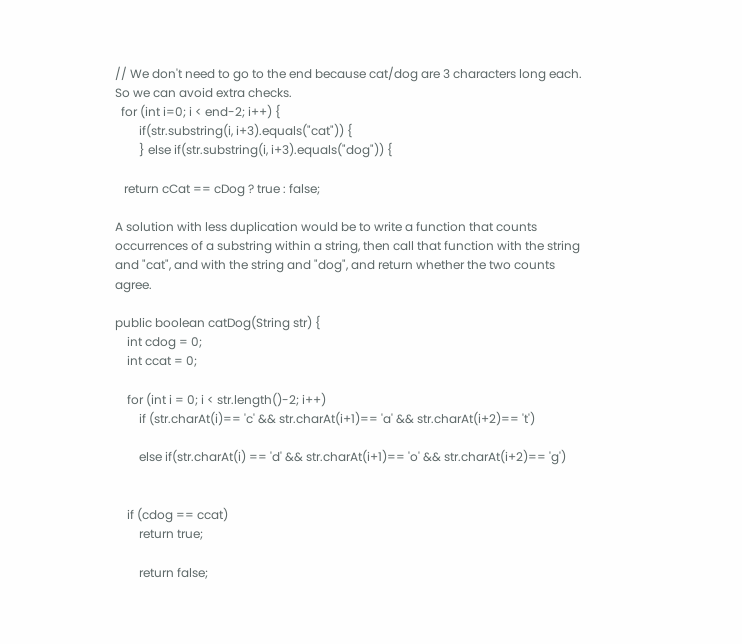// We don't need to go to the end because cat/dog are 3 characters long each. So we can avoid extra checks.
  for (int i=0; i < end-2; i++) {
        if(str.substring(i, i+3).equals("cat")) {
        } else if(str.substring(i, i+3).equals("dog")) {

   return cCat == cDog ? true : false;

A solution with less duplication would be to write a function that counts occurrences of a substring within a string, then call that function with the string and "cat", and with the string and "dog", and return whether the two counts agree.

public boolean catDog(String str) {
    int cdog = 0;
    int ccat = 0;

    for (int i = 0; i < str.length()-2; i++)
        if (str.charAt(i)== 'c' && str.charAt(i+1)== 'a' && str.charAt(i+2)== 't')

        else if(str.charAt(i) == 'd' && str.charAt(i+1)== 'o' && str.charAt(i+2)== 'g')


    if (cdog == ccat)
        return true;

        return false;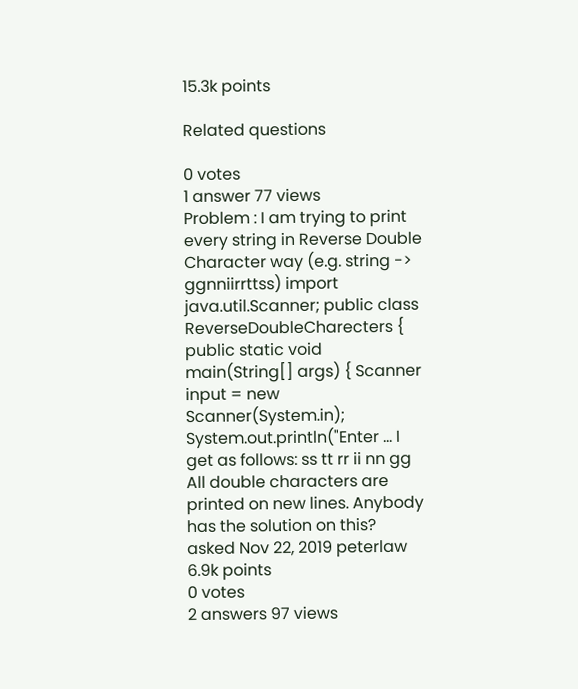15.3k points

Related questions

0 votes
1 answer 77 views
Problem : I am trying to print every string in Reverse Double Character way (e.g. string -> ggnniirrttss) import java.util.Scanner; public class ReverseDoubleCharecters { public static void main(String[] args) { Scanner input = new Scanner(System.in); System.out.println("Enter ... I get as follows: ss tt rr ii nn gg All double characters are printed on new lines. Anybody has the solution on this?
asked Nov 22, 2019 peterlaw 6.9k points
0 votes
2 answers 97 views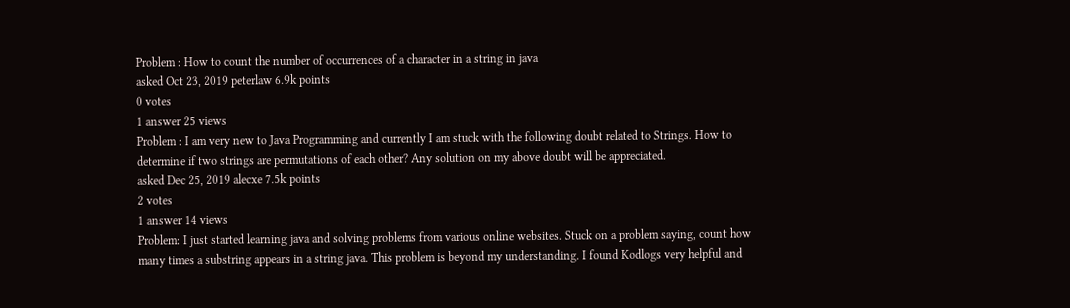Problem : How to count the number of occurrences of a character in a string in java
asked Oct 23, 2019 peterlaw 6.9k points
0 votes
1 answer 25 views
Problem : I am very new to Java Programming and currently I am stuck with the following doubt related to Strings. How to determine if two strings are permutations of each other? Any solution on my above doubt will be appreciated.
asked Dec 25, 2019 alecxe 7.5k points
2 votes
1 answer 14 views
Problem: I just started learning java and solving problems from various online websites. Stuck on a problem saying, count how many times a substring appears in a string java. This problem is beyond my understanding. I found Kodlogs very helpful and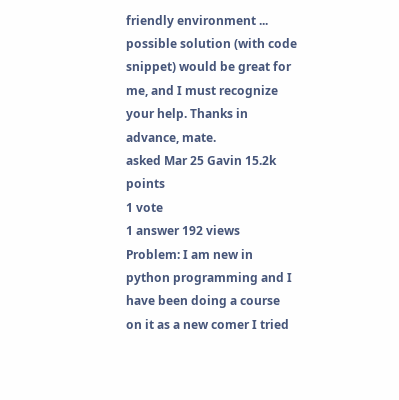friendly environment ... possible solution (with code snippet) would be great for me, and I must recognize your help. Thanks in advance, mate.
asked Mar 25 Gavin 15.2k points
1 vote
1 answer 192 views
Problem: I am new in python programming and I have been doing a course on it as a new comer I tried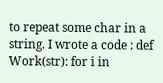to repeat some char in a string. I wrote a code : def Work(str): for i in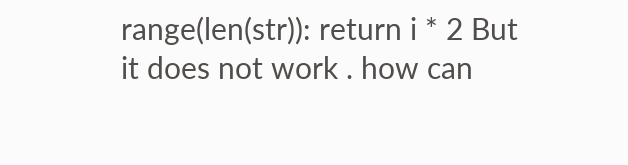range(len(str)): return i * 2 But it does not work . how can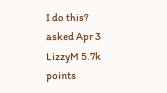I do this?
asked Apr 3 LizzyM 5.7k points